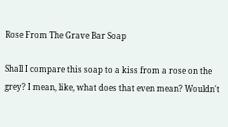Rose From The Grave Bar Soap

Shall I compare this soap to a kiss from a rose on the grey? I mean, like, what does that even mean? Wouldn't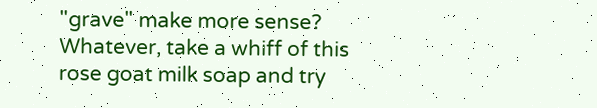"grave" make more sense? Whatever, take a whiff of this rose goat milk soap and try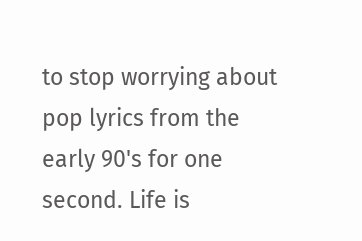to stop worrying about pop lyrics from the early 90's for one second. Life is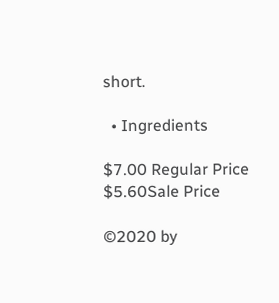short.

  • Ingredients

$7.00 Regular Price
$5.60Sale Price

©2020 by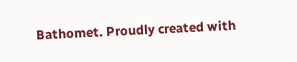Bathomet. Proudly created with